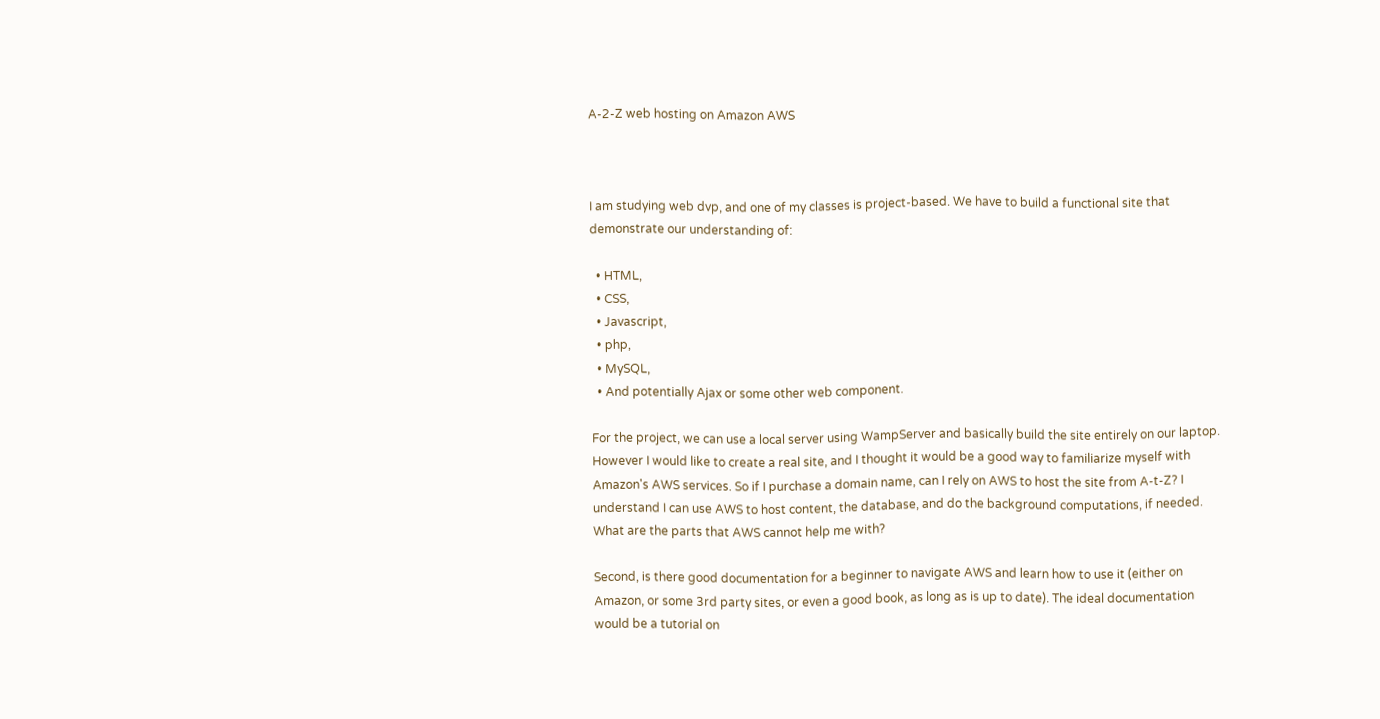A-2-Z web hosting on Amazon AWS



I am studying web dvp, and one of my classes is project-based. We have to build a functional site that demonstrate our understanding of:

  • HTML,
  • CSS,
  • Javascript,
  • php,
  • MySQL,
  • And potentially Ajax or some other web component.

For the project, we can use a local server using WampServer and basically build the site entirely on our laptop. However I would like to create a real site, and I thought it would be a good way to familiarize myself with Amazon's AWS services. So if I purchase a domain name, can I rely on AWS to host the site from A-t-Z? I understand I can use AWS to host content, the database, and do the background computations, if needed. What are the parts that AWS cannot help me with?

Second, is there good documentation for a beginner to navigate AWS and learn how to use it (either on Amazon, or some 3rd party sites, or even a good book, as long as is up to date). The ideal documentation would be a tutorial on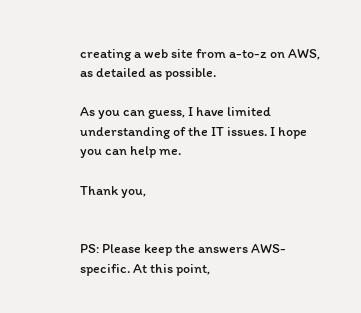creating a web site from a-to-z on AWS, as detailed as possible.

As you can guess, I have limited understanding of the IT issues. I hope you can help me.

Thank you,


PS: Please keep the answers AWS-specific. At this point,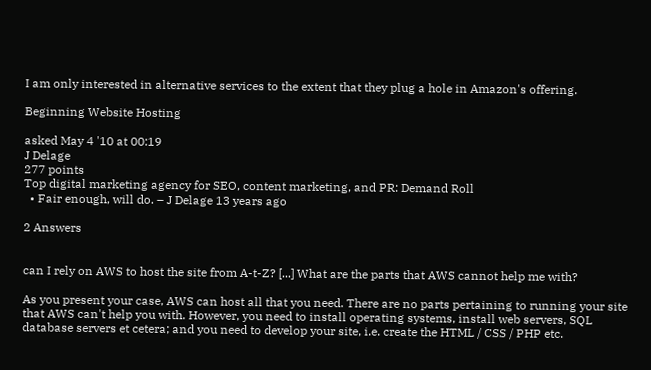I am only interested in alternative services to the extent that they plug a hole in Amazon's offering.

Beginning Website Hosting

asked May 4 '10 at 00:19
J Delage
277 points
Top digital marketing agency for SEO, content marketing, and PR: Demand Roll
  • Fair enough, will do. – J Delage 13 years ago

2 Answers


can I rely on AWS to host the site from A-t-Z? [...] What are the parts that AWS cannot help me with?

As you present your case, AWS can host all that you need. There are no parts pertaining to running your site that AWS can't help you with. However, you need to install operating systems, install web servers, SQL database servers et cetera; and you need to develop your site, i.e. create the HTML / CSS / PHP etc.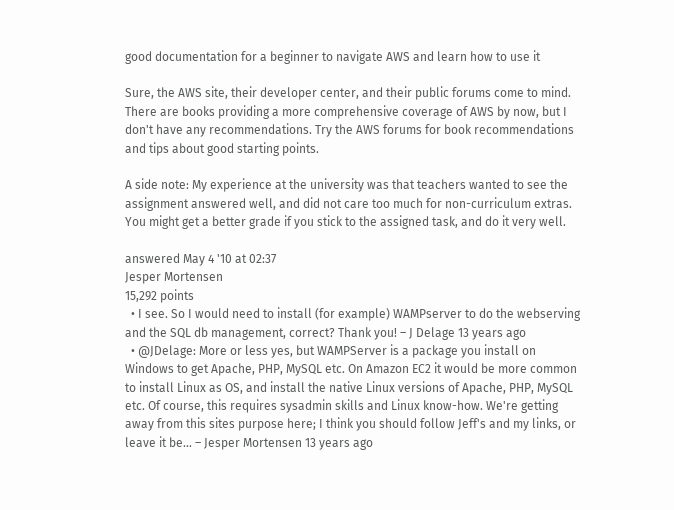good documentation for a beginner to navigate AWS and learn how to use it

Sure, the AWS site, their developer center, and their public forums come to mind. There are books providing a more comprehensive coverage of AWS by now, but I don't have any recommendations. Try the AWS forums for book recommendations and tips about good starting points.

A side note: My experience at the university was that teachers wanted to see the assignment answered well, and did not care too much for non-curriculum extras. You might get a better grade if you stick to the assigned task, and do it very well.

answered May 4 '10 at 02:37
Jesper Mortensen
15,292 points
  • I see. So I would need to install (for example) WAMPserver to do the webserving and the SQL db management, correct? Thank you! – J Delage 13 years ago
  • @JDelage: More or less yes, but WAMPServer is a package you install on Windows to get Apache, PHP, MySQL etc. On Amazon EC2 it would be more common to install Linux as OS, and install the native Linux versions of Apache, PHP, MySQL etc. Of course, this requires sysadmin skills and Linux know-how. We're getting away from this sites purpose here; I think you should follow Jeff's and my links, or leave it be... – Jesper Mortensen 13 years ago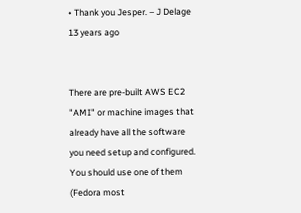• Thank you Jesper. – J Delage 13 years ago


There are pre-built AWS EC2 "AMI" or machine images that already have all the software you need setup and configured. You should use one of them (Fedora most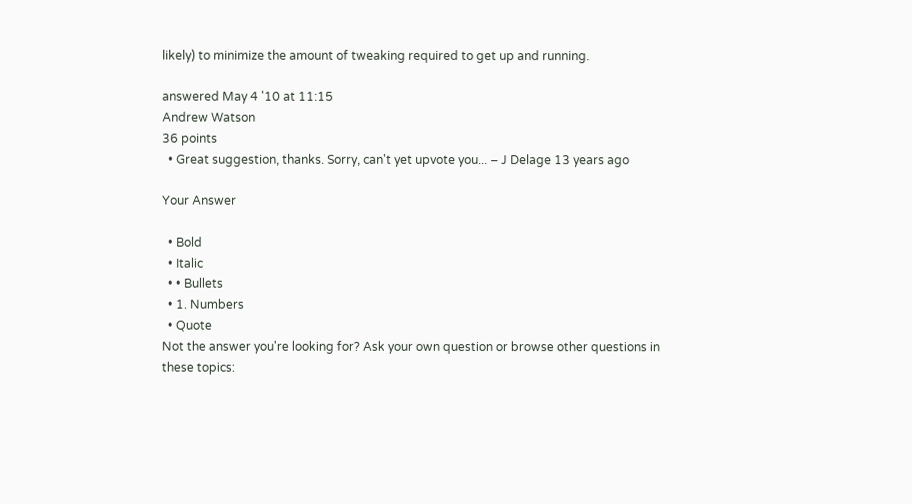likely) to minimize the amount of tweaking required to get up and running.

answered May 4 '10 at 11:15
Andrew Watson
36 points
  • Great suggestion, thanks. Sorry, can't yet upvote you... – J Delage 13 years ago

Your Answer

  • Bold
  • Italic
  • • Bullets
  • 1. Numbers
  • Quote
Not the answer you're looking for? Ask your own question or browse other questions in these topics: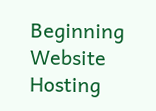Beginning Website Hosting